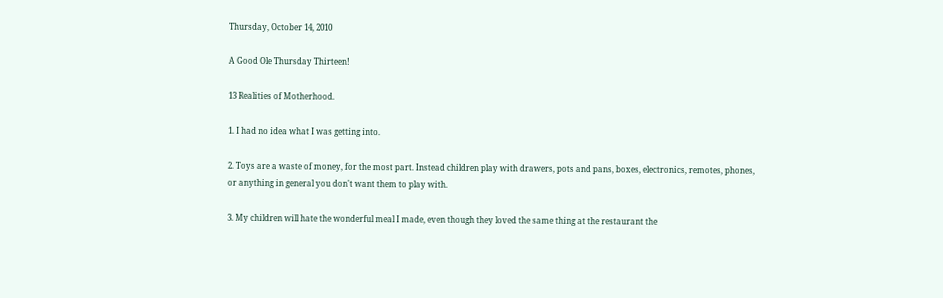Thursday, October 14, 2010

A Good Ole Thursday Thirteen!

13 Realities of Motherhood.

1. I had no idea what I was getting into.

2. Toys are a waste of money, for the most part. Instead children play with drawers, pots and pans, boxes, electronics, remotes, phones, or anything in general you don't want them to play with.

3. My children will hate the wonderful meal I made, even though they loved the same thing at the restaurant the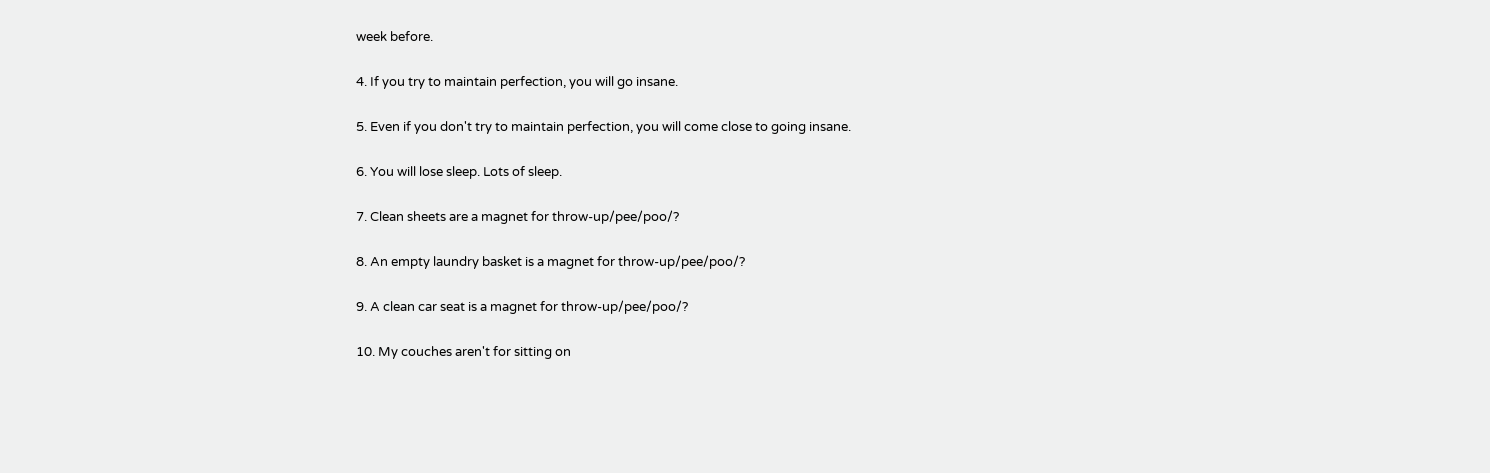week before.

4. If you try to maintain perfection, you will go insane.

5. Even if you don't try to maintain perfection, you will come close to going insane.

6. You will lose sleep. Lots of sleep.

7. Clean sheets are a magnet for throw-up/pee/poo/?

8. An empty laundry basket is a magnet for throw-up/pee/poo/?

9. A clean car seat is a magnet for throw-up/pee/poo/?

10. My couches aren't for sitting on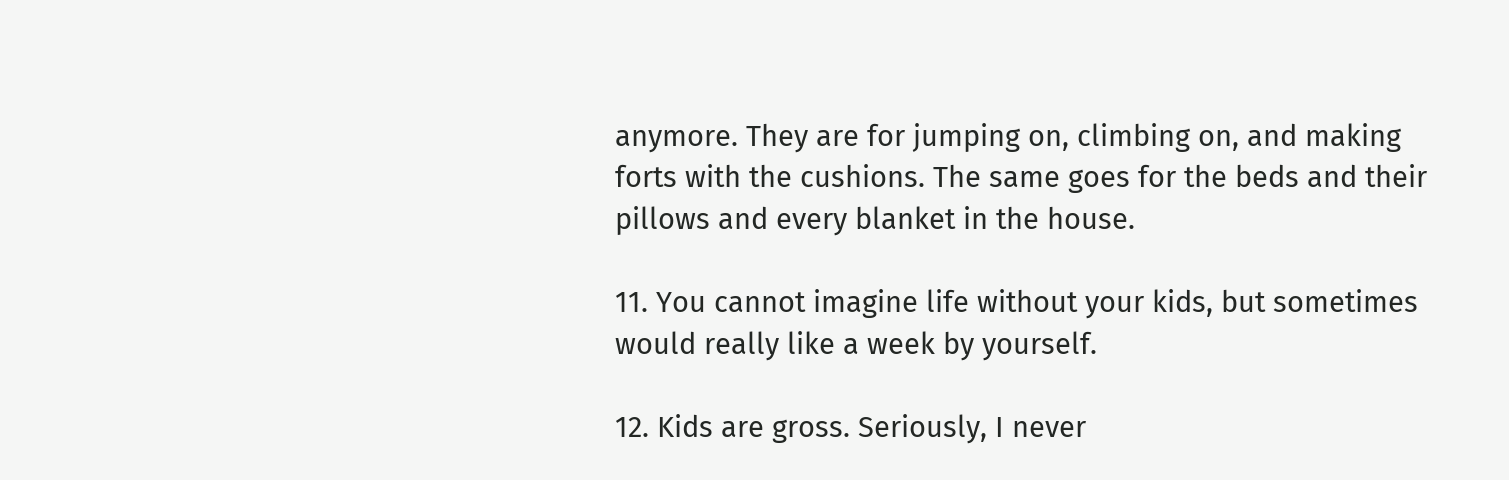anymore. They are for jumping on, climbing on, and making forts with the cushions. The same goes for the beds and their pillows and every blanket in the house.

11. You cannot imagine life without your kids, but sometimes would really like a week by yourself.

12. Kids are gross. Seriously, I never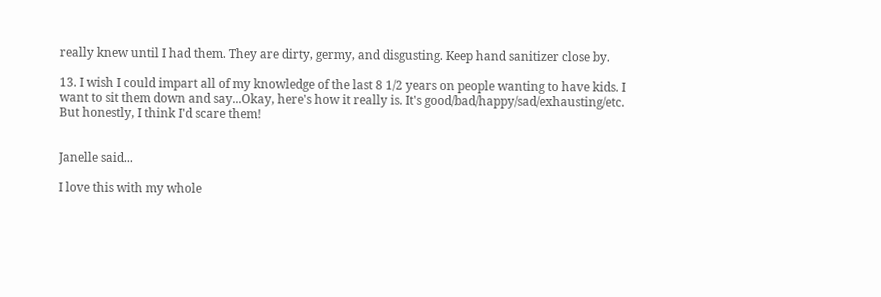really knew until I had them. They are dirty, germy, and disgusting. Keep hand sanitizer close by.

13. I wish I could impart all of my knowledge of the last 8 1/2 years on people wanting to have kids. I want to sit them down and say...Okay, here's how it really is. It's good/bad/happy/sad/exhausting/etc. But honestly, I think I'd scare them!


Janelle said...

I love this with my whole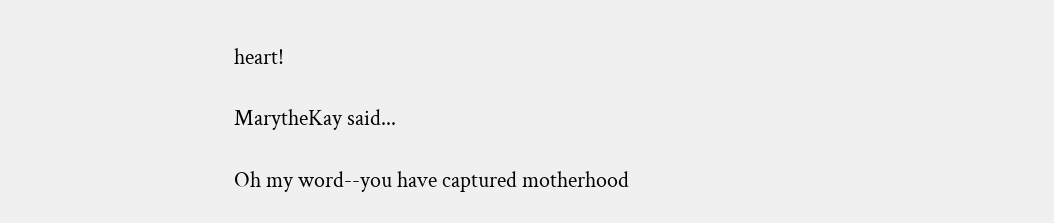heart!

MarytheKay said...

Oh my word--you have captured motherhood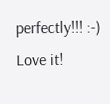perfectly!!! :-) Love it!